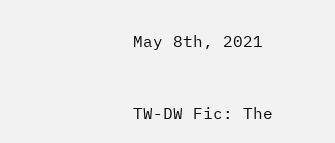May 8th, 2021


TW-DW Fic: The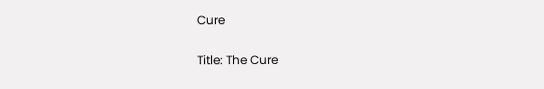Cure

Title: The Cure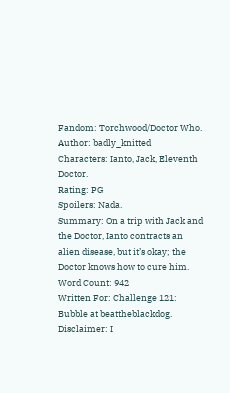Fandom: Torchwood/Doctor Who.
Author: badly_knitted
Characters: Ianto, Jack, Eleventh Doctor.
Rating: PG
Spoilers: Nada.
Summary: On a trip with Jack and the Doctor, Ianto contracts an alien disease, but it’s okay; the Doctor knows how to cure him.
Word Count: 942
Written For: Challenge 121: Bubble at beattheblackdog.
Disclaimer: I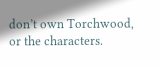don’t own Torchwood, or the characters.